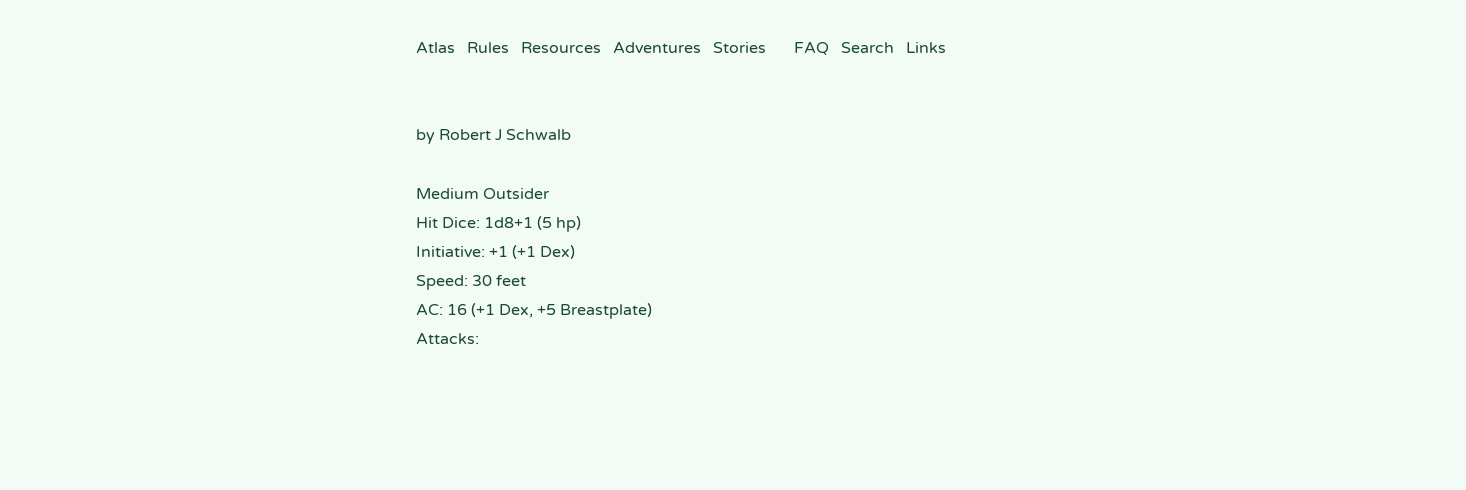Atlas   Rules   Resources   Adventures   Stories       FAQ   Search   Links


by Robert J Schwalb

Medium Outsider
Hit Dice: 1d8+1 (5 hp)
Initiative: +1 (+1 Dex)
Speed: 30 feet
AC: 16 (+1 Dex, +5 Breastplate)
Attacks: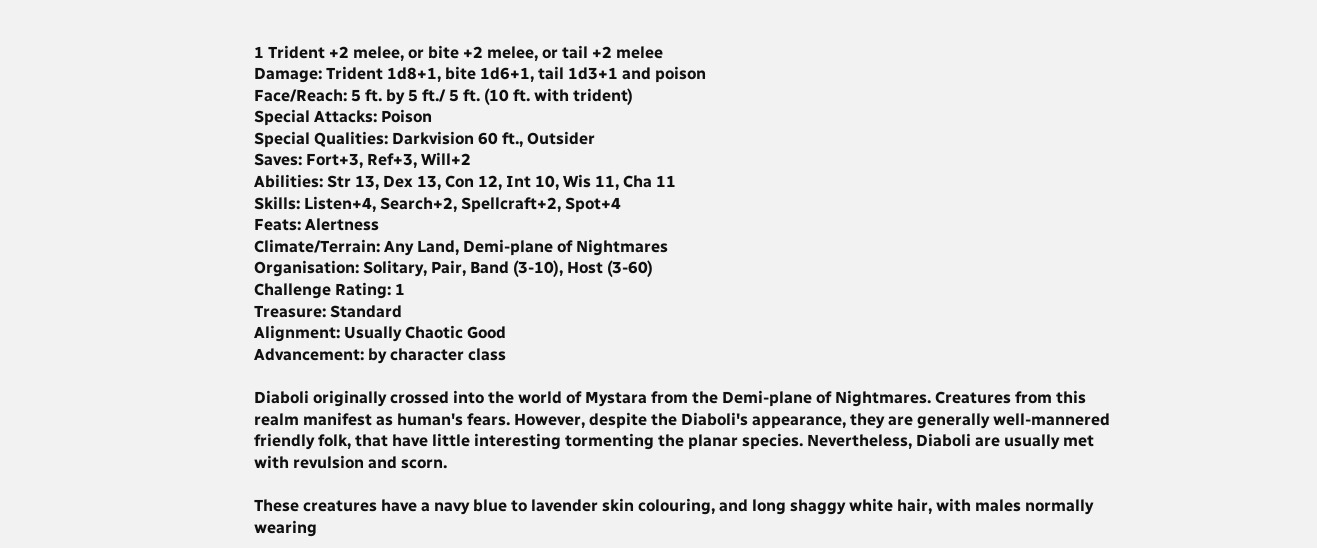1 Trident +2 melee, or bite +2 melee, or tail +2 melee
Damage: Trident 1d8+1, bite 1d6+1, tail 1d3+1 and poison
Face/Reach: 5 ft. by 5 ft./ 5 ft. (10 ft. with trident)
Special Attacks: Poison
Special Qualities: Darkvision 60 ft., Outsider
Saves: Fort+3, Ref+3, Will+2
Abilities: Str 13, Dex 13, Con 12, Int 10, Wis 11, Cha 11
Skills: Listen+4, Search+2, Spellcraft+2, Spot+4
Feats: Alertness
Climate/Terrain: Any Land, Demi-plane of Nightmares
Organisation: Solitary, Pair, Band (3-10), Host (3-60)
Challenge Rating: 1
Treasure: Standard
Alignment: Usually Chaotic Good
Advancement: by character class

Diaboli originally crossed into the world of Mystara from the Demi-plane of Nightmares. Creatures from this realm manifest as human's fears. However, despite the Diaboli's appearance, they are generally well-mannered friendly folk, that have little interesting tormenting the planar species. Nevertheless, Diaboli are usually met with revulsion and scorn.

These creatures have a navy blue to lavender skin colouring, and long shaggy white hair, with males normally wearing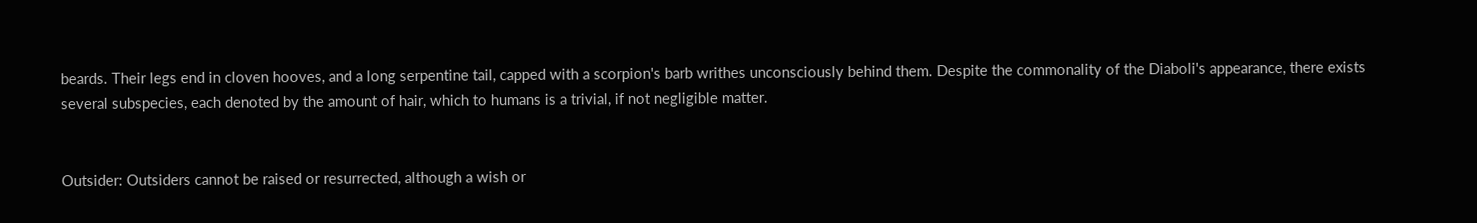beards. Their legs end in cloven hooves, and a long serpentine tail, capped with a scorpion's barb writhes unconsciously behind them. Despite the commonality of the Diaboli's appearance, there exists several subspecies, each denoted by the amount of hair, which to humans is a trivial, if not negligible matter.


Outsider: Outsiders cannot be raised or resurrected, although a wish or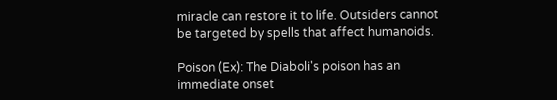miracle can restore it to life. Outsiders cannot be targeted by spells that affect humanoids.

Poison (Ex): The Diaboli's poison has an immediate onset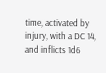time, activated by injury, with a DC 14, and inflicts 1d6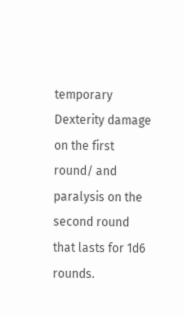temporary Dexterity damage on the first round/ and paralysis on the second round that lasts for 1d6 rounds.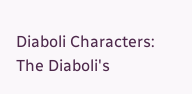Diaboli Characters: The Diaboli's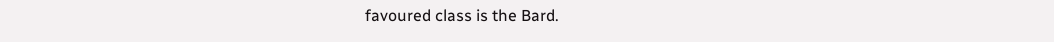favoured class is the Bard.